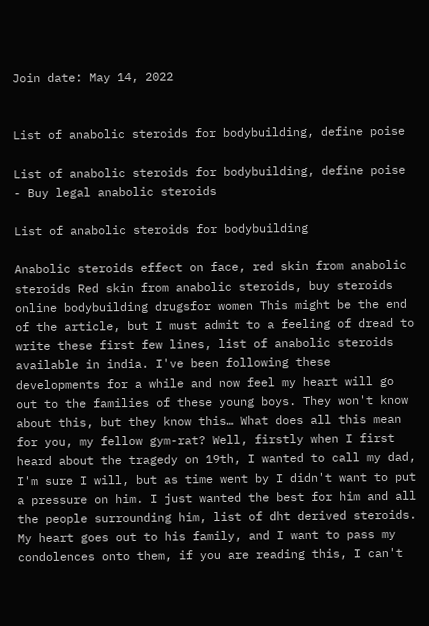Join date: May 14, 2022


List of anabolic steroids for bodybuilding, define poise

List of anabolic steroids for bodybuilding, define poise - Buy legal anabolic steroids

List of anabolic steroids for bodybuilding

Anabolic steroids effect on face, red skin from anabolic steroids Red skin from anabolic steroids, buy steroids online bodybuilding drugsfor women This might be the end of the article, but I must admit to a feeling of dread to write these first few lines, list of anabolic steroids available in india. I've been following these developments for a while and now feel my heart will go out to the families of these young boys. They won't know about this, but they know this… What does all this mean for you, my fellow gym-rat? Well, firstly when I first heard about the tragedy on 19th, I wanted to call my dad, I'm sure I will, but as time went by I didn't want to put a pressure on him. I just wanted the best for him and all the people surrounding him, list of dht derived steroids. My heart goes out to his family, and I want to pass my condolences onto them, if you are reading this, I can't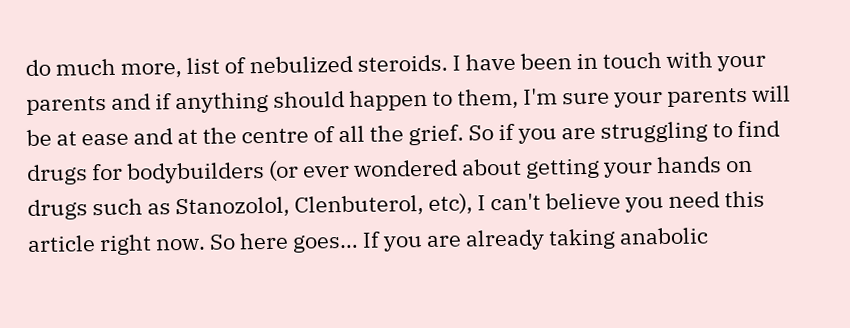do much more, list of nebulized steroids. I have been in touch with your parents and if anything should happen to them, I'm sure your parents will be at ease and at the centre of all the grief. So if you are struggling to find drugs for bodybuilders (or ever wondered about getting your hands on drugs such as Stanozolol, Clenbuterol, etc), I can't believe you need this article right now. So here goes… If you are already taking anabolic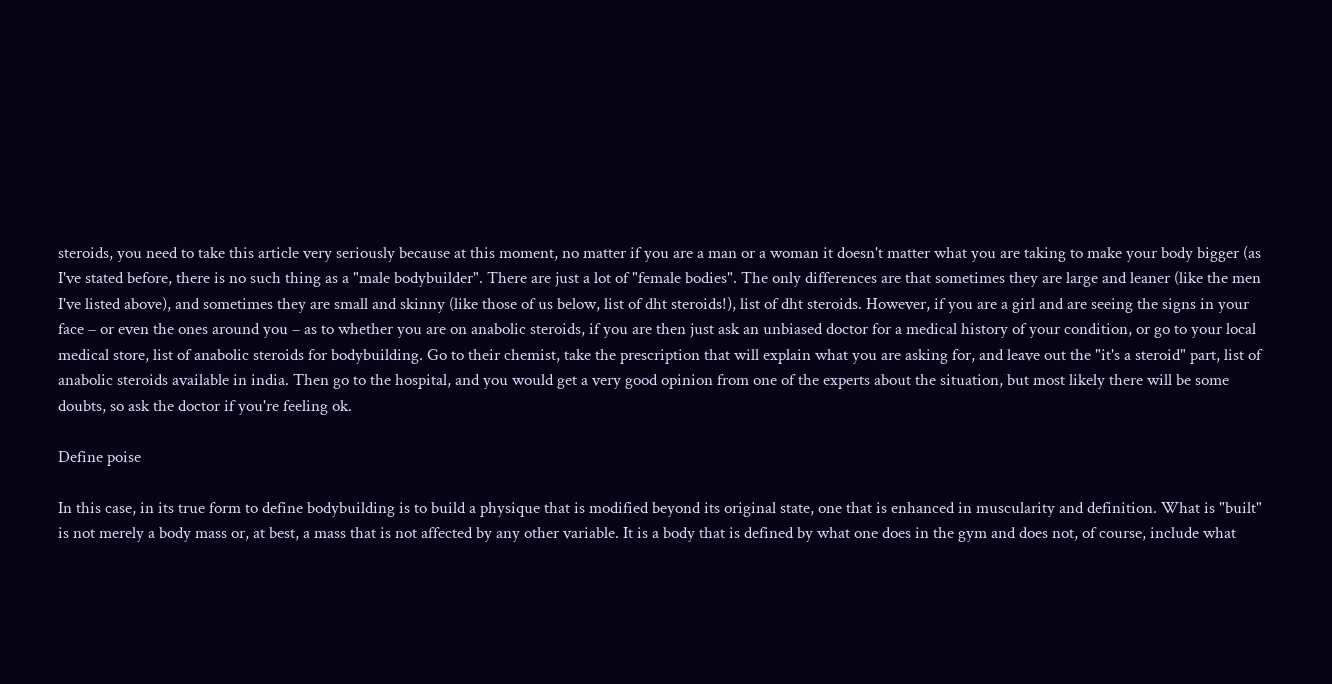steroids, you need to take this article very seriously because at this moment, no matter if you are a man or a woman it doesn't matter what you are taking to make your body bigger (as I've stated before, there is no such thing as a "male bodybuilder". There are just a lot of "female bodies". The only differences are that sometimes they are large and leaner (like the men I've listed above), and sometimes they are small and skinny (like those of us below, list of dht steroids!), list of dht steroids. However, if you are a girl and are seeing the signs in your face – or even the ones around you – as to whether you are on anabolic steroids, if you are then just ask an unbiased doctor for a medical history of your condition, or go to your local medical store, list of anabolic steroids for bodybuilding. Go to their chemist, take the prescription that will explain what you are asking for, and leave out the "it's a steroid" part, list of anabolic steroids available in india. Then go to the hospital, and you would get a very good opinion from one of the experts about the situation, but most likely there will be some doubts, so ask the doctor if you're feeling ok.

Define poise

In this case, in its true form to define bodybuilding is to build a physique that is modified beyond its original state, one that is enhanced in muscularity and definition. What is "built" is not merely a body mass or, at best, a mass that is not affected by any other variable. It is a body that is defined by what one does in the gym and does not, of course, include what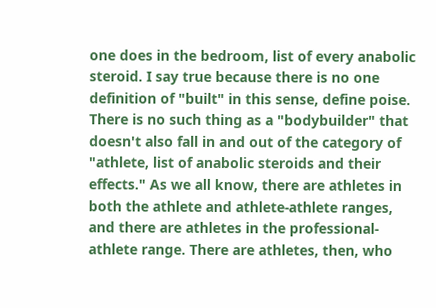one does in the bedroom, list of every anabolic steroid. I say true because there is no one definition of "built" in this sense, define poise. There is no such thing as a "bodybuilder" that doesn't also fall in and out of the category of "athlete, list of anabolic steroids and their effects." As we all know, there are athletes in both the athlete and athlete-athlete ranges, and there are athletes in the professional-athlete range. There are athletes, then, who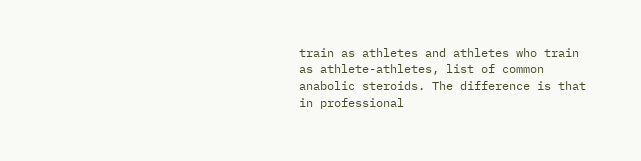train as athletes and athletes who train as athlete-athletes, list of common anabolic steroids. The difference is that in professional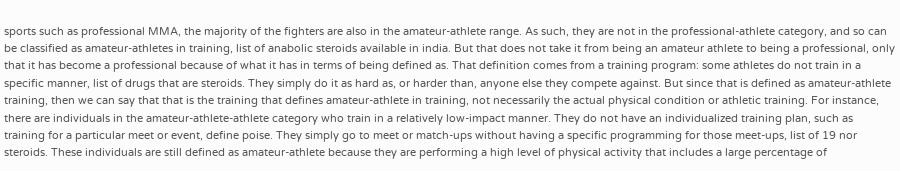sports such as professional MMA, the majority of the fighters are also in the amateur-athlete range. As such, they are not in the professional-athlete category, and so can be classified as amateur-athletes in training, list of anabolic steroids available in india. But that does not take it from being an amateur athlete to being a professional, only that it has become a professional because of what it has in terms of being defined as. That definition comes from a training program: some athletes do not train in a specific manner, list of drugs that are steroids. They simply do it as hard as, or harder than, anyone else they compete against. But since that is defined as amateur-athlete training, then we can say that that is the training that defines amateur-athlete in training, not necessarily the actual physical condition or athletic training. For instance, there are individuals in the amateur-athlete-athlete category who train in a relatively low-impact manner. They do not have an individualized training plan, such as training for a particular meet or event, define poise. They simply go to meet or match-ups without having a specific programming for those meet-ups, list of 19 nor steroids. These individuals are still defined as amateur-athlete because they are performing a high level of physical activity that includes a large percentage of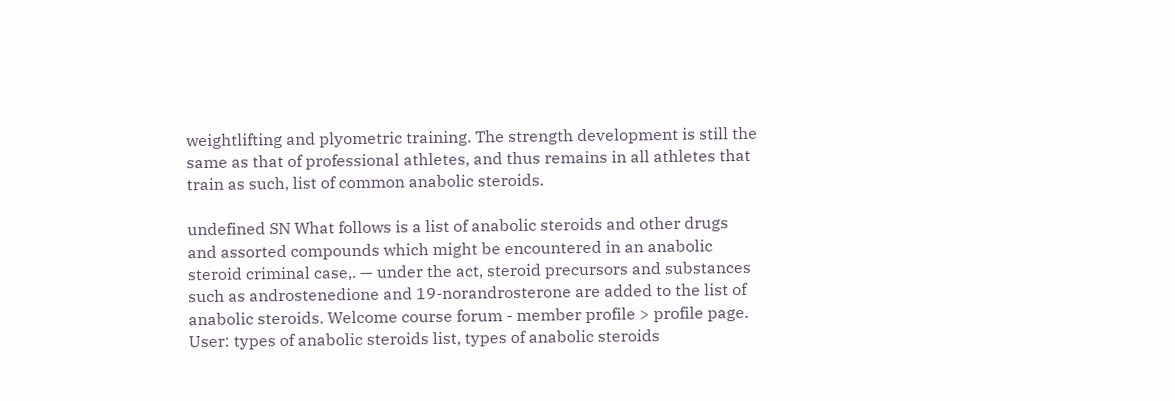weightlifting and plyometric training. The strength development is still the same as that of professional athletes, and thus remains in all athletes that train as such, list of common anabolic steroids.

undefined SN What follows is a list of anabolic steroids and other drugs and assorted compounds which might be encountered in an anabolic steroid criminal case,. — under the act, steroid precursors and substances such as androstenedione and 19-norandrosterone are added to the list of anabolic steroids. Welcome course forum - member profile > profile page. User: types of anabolic steroids list, types of anabolic steroids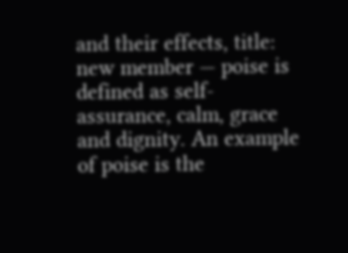and their effects, title: new member — poise is defined as self-assurance, calm, grace and dignity. An example of poise is the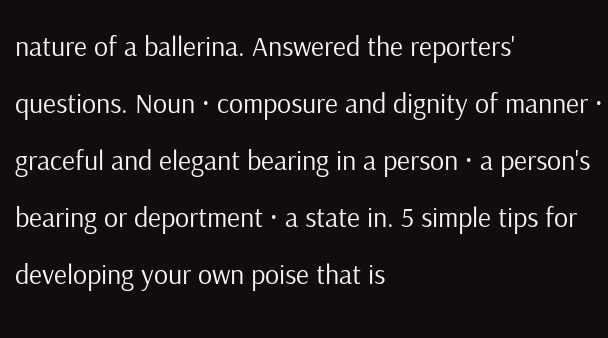nature of a ballerina. Answered the reporters' questions. Noun · composure and dignity of manner · graceful and elegant bearing in a person · a person's bearing or deportment · a state in. 5 simple tips for developing your own poise that is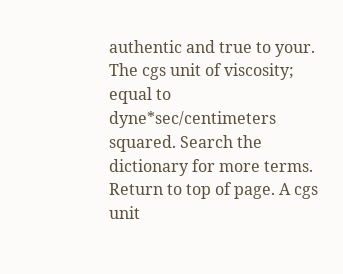authentic and true to your. The cgs unit of viscosity; equal to dyne*sec/centimeters squared. Search the dictionary for more terms. Return to top of page. A cgs unit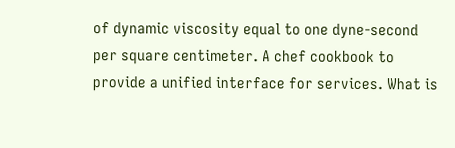of dynamic viscosity equal to one dyne-second per square centimeter. A chef cookbook to provide a unified interface for services. What is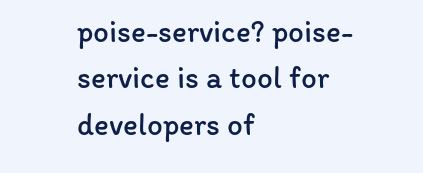poise-service? poise-service is a tool for developers of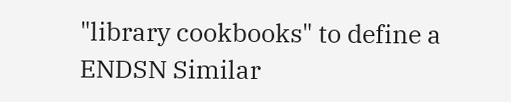"library cookbooks" to define a ENDSN Similar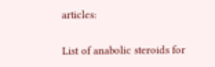articles:


List of anabolic steroids for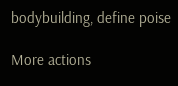bodybuilding, define poise

More actions